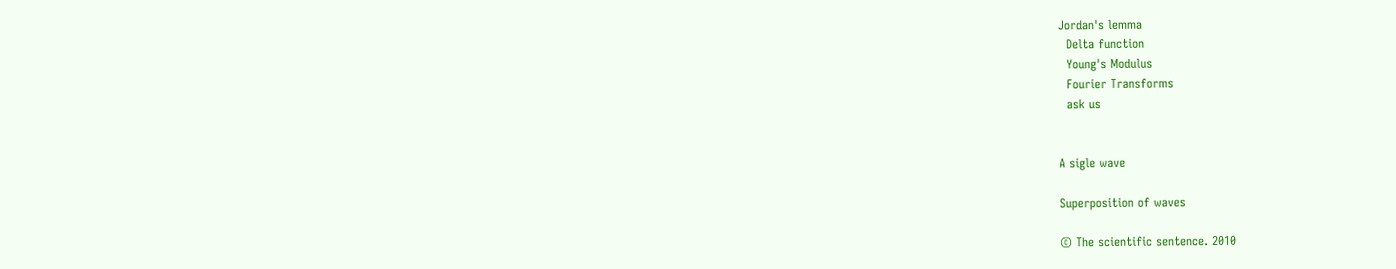Jordan's lemma
  Delta function
  Young's Modulus
  Fourier Transforms
  ask us


A sigle wave

Superposition of waves

© The scientific sentence. 2010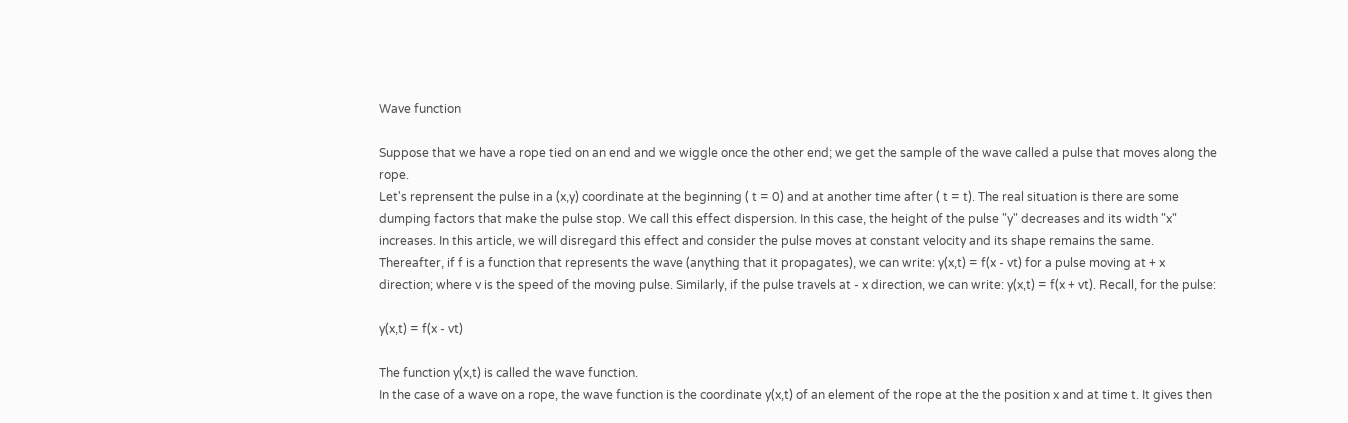Wave function

Suppose that we have a rope tied on an end and we wiggle once the other end; we get the sample of the wave called a pulse that moves along the rope.
Let's reprensent the pulse in a (x,y) coordinate at the beginning ( t = 0) and at another time after ( t = t). The real situation is there are some dumping factors that make the pulse stop. We call this effect dispersion. In this case, the height of the pulse "y" decreases and its width "x" increases. In this article, we will disregard this effect and consider the pulse moves at constant velocity and its shape remains the same. Thereafter, if f is a function that represents the wave (anything that it propagates), we can write: y(x,t) = f(x - vt) for a pulse moving at + x direction; where v is the speed of the moving pulse. Similarly, if the pulse travels at - x direction, we can write: y(x,t) = f(x + vt). Recall, for the pulse:

y(x,t) = f(x - vt)

The function y(x,t) is called the wave function.
In the case of a wave on a rope, the wave function is the coordinate y(x,t) of an element of the rope at the the position x and at time t. It gives then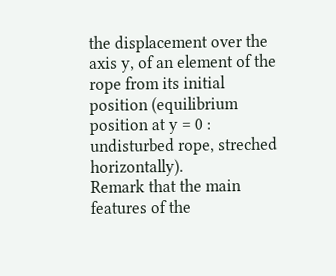the displacement over the axis y, of an element of the rope from its initial position (equilibrium position at y = 0 : undisturbed rope, streched horizontally).
Remark that the main features of the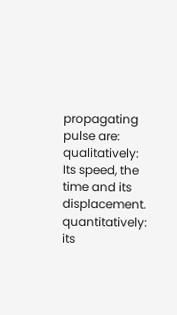propagating pulse are: qualitatively: Its speed, the time and its displacement. quantitatively: its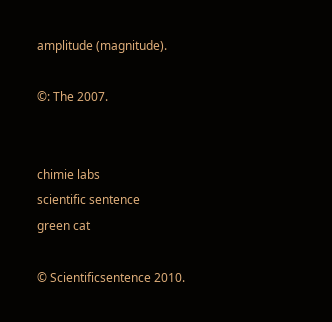amplitude (magnitude).

©: The 2007.


chimie labs
scientific sentence
green cat

© Scientificsentence 2010.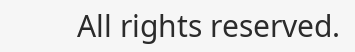All rights reserved.